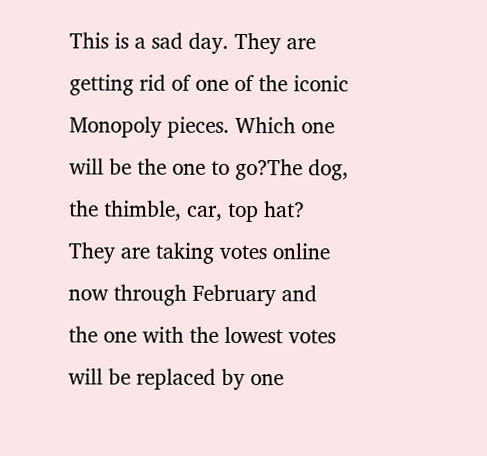This is a sad day. They are getting rid of one of the iconic Monopoly pieces. Which one will be the one to go?The dog, the thimble, car, top hat? They are taking votes online now through February and the one with the lowest votes will be replaced by one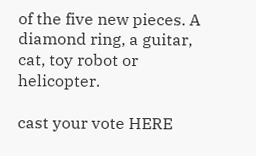of the five new pieces. A diamond ring, a guitar, cat, toy robot or helicopter.

cast your vote HERE